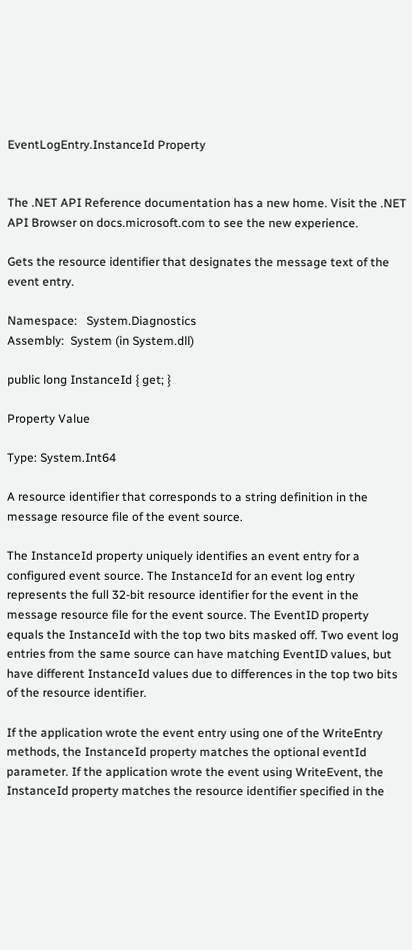EventLogEntry.InstanceId Property


The .NET API Reference documentation has a new home. Visit the .NET API Browser on docs.microsoft.com to see the new experience.

Gets the resource identifier that designates the message text of the event entry.

Namespace:   System.Diagnostics
Assembly:  System (in System.dll)

public long InstanceId { get; }

Property Value

Type: System.Int64

A resource identifier that corresponds to a string definition in the message resource file of the event source.

The InstanceId property uniquely identifies an event entry for a configured event source. The InstanceId for an event log entry represents the full 32-bit resource identifier for the event in the message resource file for the event source. The EventID property equals the InstanceId with the top two bits masked off. Two event log entries from the same source can have matching EventID values, but have different InstanceId values due to differences in the top two bits of the resource identifier.

If the application wrote the event entry using one of the WriteEntry methods, the InstanceId property matches the optional eventId parameter. If the application wrote the event using WriteEvent, the InstanceId property matches the resource identifier specified in the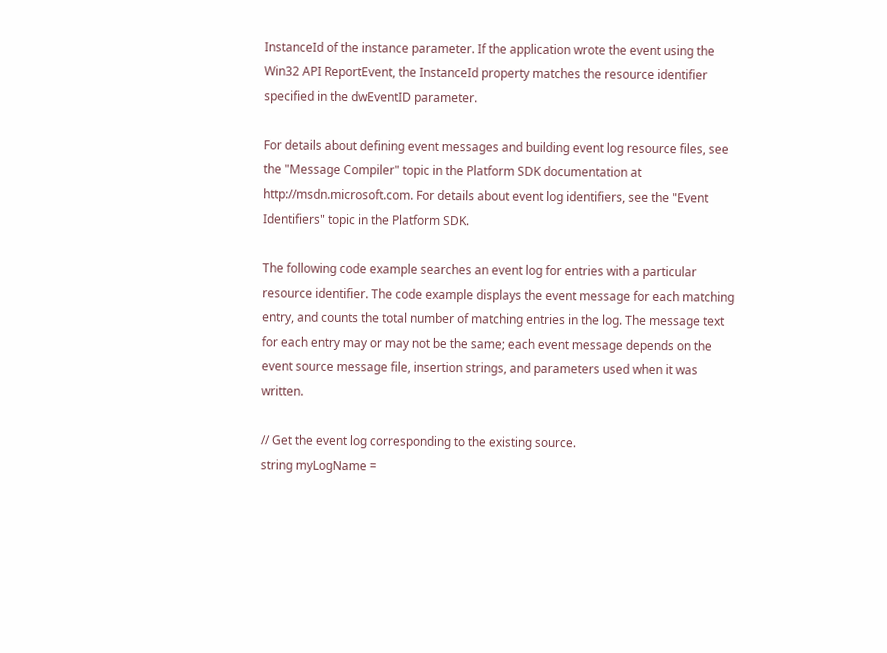InstanceId of the instance parameter. If the application wrote the event using the Win32 API ReportEvent, the InstanceId property matches the resource identifier specified in the dwEventID parameter.

For details about defining event messages and building event log resource files, see the "Message Compiler" topic in the Platform SDK documentation at http://msdn.microsoft.com. For details about event log identifiers, see the "Event Identifiers" topic in the Platform SDK.

The following code example searches an event log for entries with a particular resource identifier. The code example displays the event message for each matching entry, and counts the total number of matching entries in the log. The message text for each entry may or may not be the same; each event message depends on the event source message file, insertion strings, and parameters used when it was written.

// Get the event log corresponding to the existing source.
string myLogName =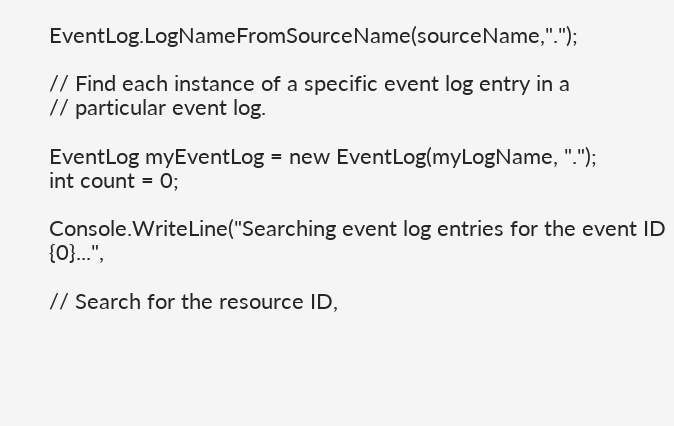EventLog.LogNameFromSourceName(sourceName,".");

// Find each instance of a specific event log entry in a
// particular event log.

EventLog myEventLog = new EventLog(myLogName, ".");
int count = 0;

Console.WriteLine("Searching event log entries for the event ID {0}...",

// Search for the resource ID,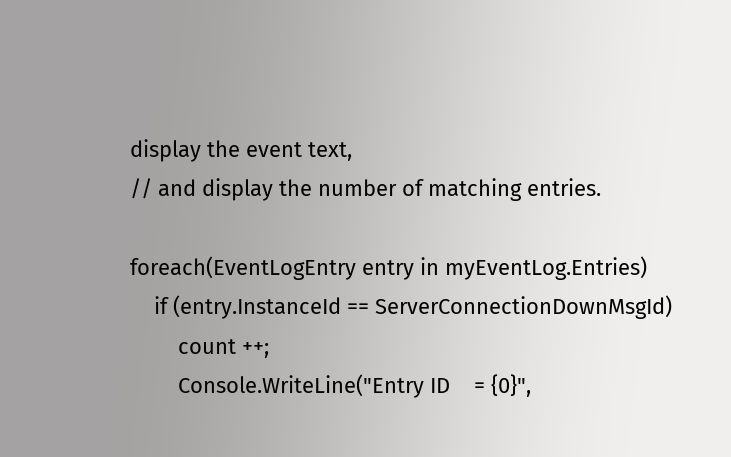display the event text,
// and display the number of matching entries.

foreach(EventLogEntry entry in myEventLog.Entries)
    if (entry.InstanceId == ServerConnectionDownMsgId)
        count ++;
        Console.WriteLine("Entry ID    = {0}",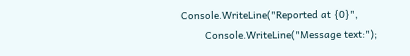Console.WriteLine("Reported at {0}",
        Console.WriteLine("Message text:");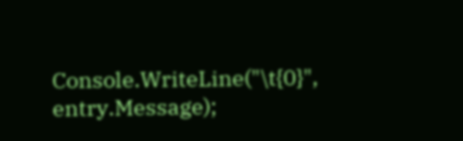Console.WriteLine("\t{0}", entry.Message);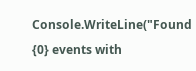Console.WriteLine("Found {0} events with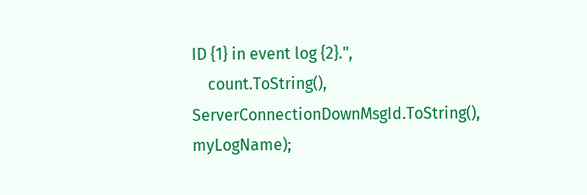ID {1} in event log {2}.",
    count.ToString(), ServerConnectionDownMsgId.ToString(), myLogName);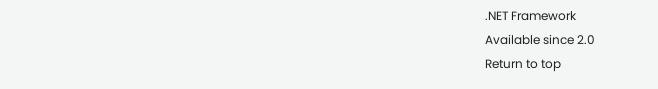.NET Framework
Available since 2.0
Return to top